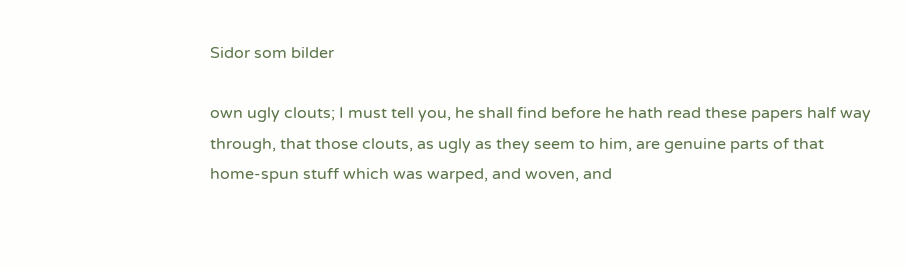Sidor som bilder

own ugly clouts; I must tell you, he shall find before he hath read these papers half way through, that those clouts, as ugly as they seem to him, are genuine parts of that home-spun stuff which was warped, and woven, and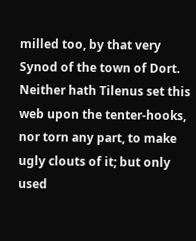milled too, by that very Synod of the town of Dort. Neither hath Tilenus set this web upon the tenter-hooks, nor torn any part, to make ugly clouts of it; but only used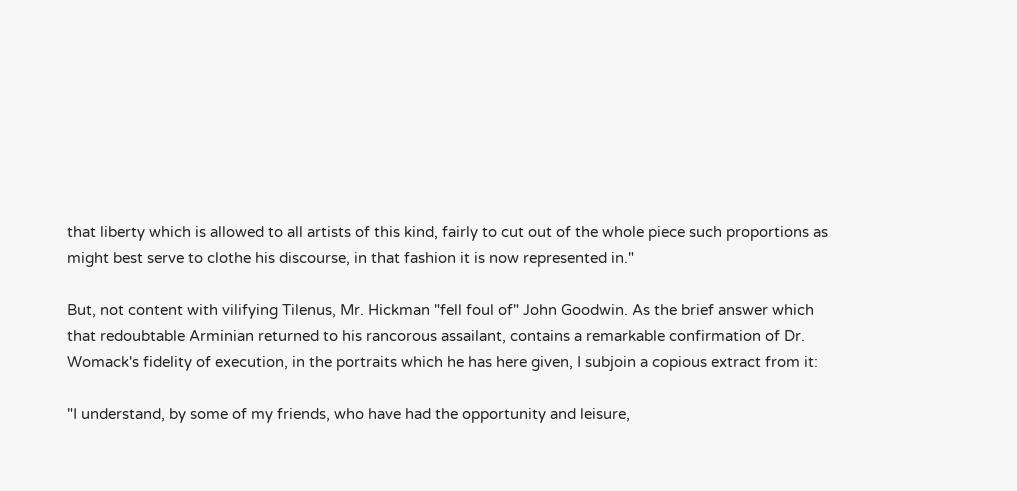that liberty which is allowed to all artists of this kind, fairly to cut out of the whole piece such proportions as might best serve to clothe his discourse, in that fashion it is now represented in."

But, not content with vilifying Tilenus, Mr. Hickman "fell foul of" John Goodwin. As the brief answer which that redoubtable Arminian returned to his rancorous assailant, contains a remarkable confirmation of Dr. Womack's fidelity of execution, in the portraits which he has here given, I subjoin a copious extract from it:

"I understand, by some of my friends, who have had the opportunity and leisure,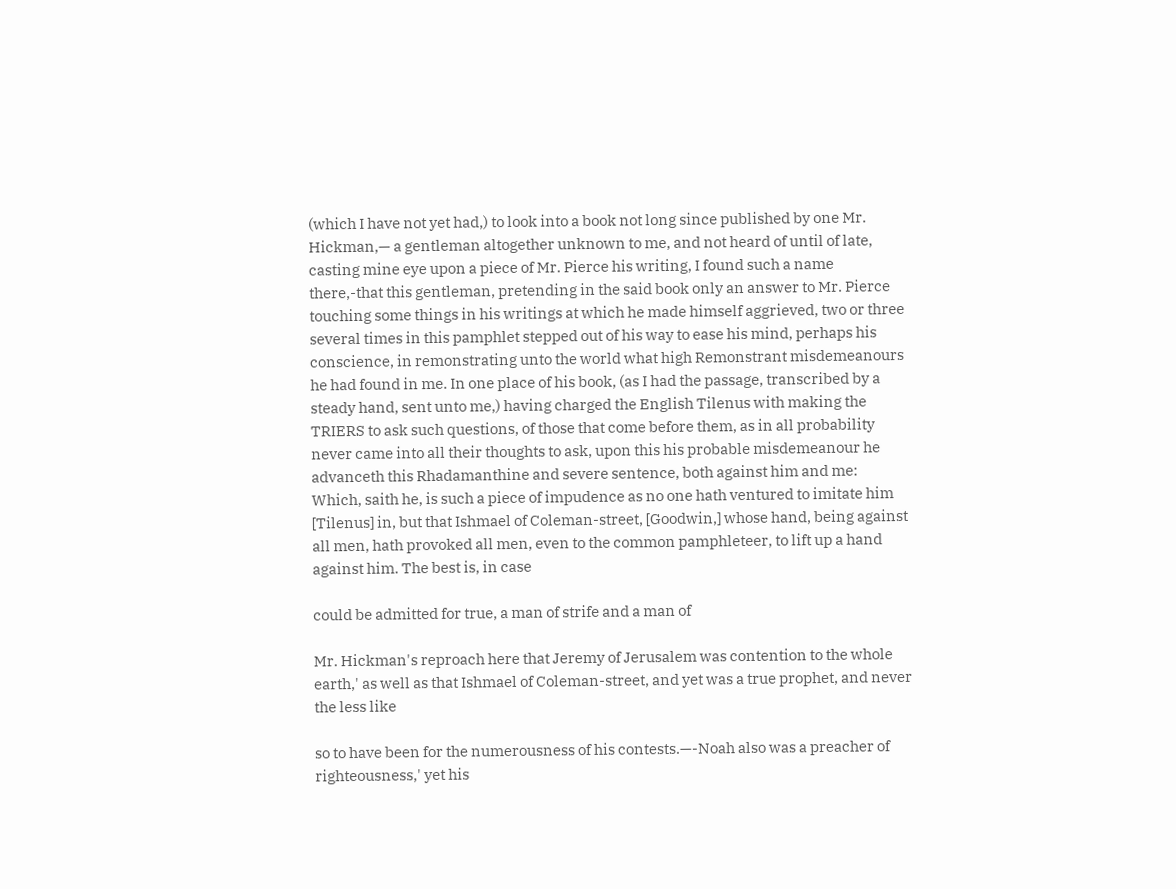(which I have not yet had,) to look into a book not long since published by one Mr. Hickman,— a gentleman altogether unknown to me, and not heard of until of late, casting mine eye upon a piece of Mr. Pierce his writing, I found such a name there,-that this gentleman, pretending in the said book only an answer to Mr. Pierce touching some things in his writings at which he made himself aggrieved, two or three several times in this pamphlet stepped out of his way to ease his mind, perhaps his conscience, in remonstrating unto the world what high Remonstrant misdemeanours he had found in me. In one place of his book, (as I had the passage, transcribed by a steady hand, sent unto me,) having charged the English Tilenus with making the TRIERS to ask such questions, of those that come before them, as in all probability never came into all their thoughts to ask, upon this his probable misdemeanour he advanceth this Rhadamanthine and severe sentence, both against him and me: Which, saith he, is such a piece of impudence as no one hath ventured to imitate him [Tilenus] in, but that Ishmael of Coleman-street, [Goodwin,] whose hand, being against all men, hath provoked all men, even to the common pamphleteer, to lift up a hand against him. The best is, in case

could be admitted for true, a man of strife and a man of

Mr. Hickman's reproach here that Jeremy of Jerusalem was contention to the whole earth,' as well as that Ishmael of Coleman-street, and yet was a true prophet, and never the less like

so to have been for the numerousness of his contests.—-Noah also was a preacher of righteousness,' yet his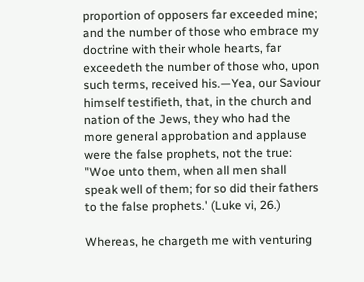proportion of opposers far exceeded mine; and the number of those who embrace my doctrine with their whole hearts, far exceedeth the number of those who, upon such terms, received his.—Yea, our Saviour himself testifieth, that, in the church and nation of the Jews, they who had the more general approbation and applause were the false prophets, not the true: "Woe unto them, when all men shall speak well of them; for so did their fathers to the false prophets.' (Luke vi, 26.)

Whereas, he chargeth me with venturing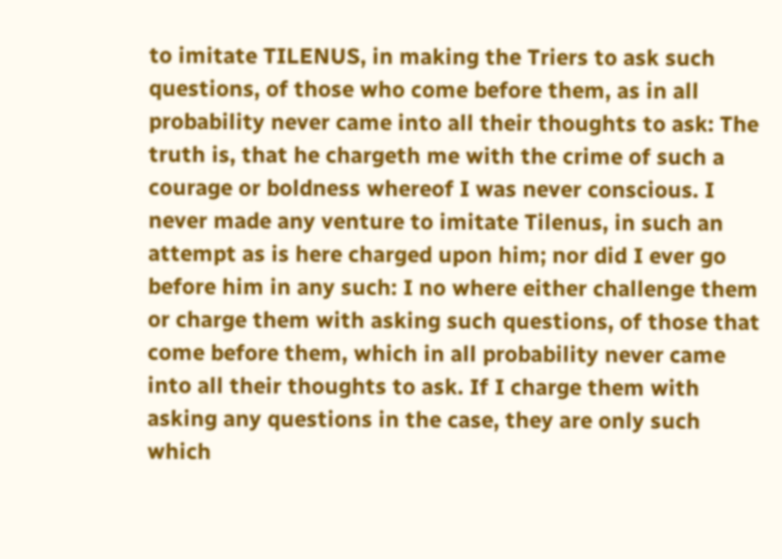to imitate TILENUS, in making the Triers to ask such questions, of those who come before them, as in all probability never came into all their thoughts to ask: The truth is, that he chargeth me with the crime of such a courage or boldness whereof I was never conscious. I never made any venture to imitate Tilenus, in such an attempt as is here charged upon him; nor did I ever go before him in any such: I no where either challenge them or charge them with asking such questions, of those that come before them, which in all probability never came into all their thoughts to ask. If I charge them with asking any questions in the case, they are only such which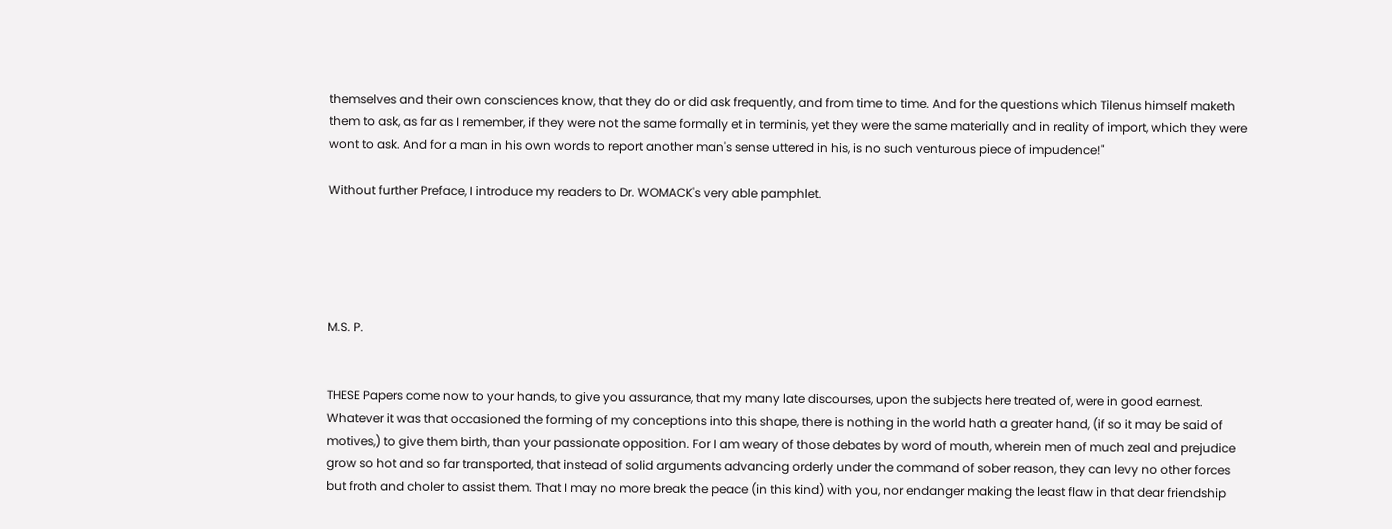themselves and their own consciences know, that they do or did ask frequently, and from time to time. And for the questions which Tilenus himself maketh them to ask, as far as I remember, if they were not the same formally et in terminis, yet they were the same materially and in reality of import, which they were wont to ask. And for a man in his own words to report another man's sense uttered in his, is no such venturous piece of impudence!"

Without further Preface, I introduce my readers to Dr. WOMACK's very able pamphlet.





M.S. P.


THESE Papers come now to your hands, to give you assurance, that my many late discourses, upon the subjects here treated of, were in good earnest. Whatever it was that occasioned the forming of my conceptions into this shape, there is nothing in the world hath a greater hand, (if so it may be said of motives,) to give them birth, than your passionate opposition. For I am weary of those debates by word of mouth, wherein men of much zeal and prejudice grow so hot and so far transported, that instead of solid arguments advancing orderly under the command of sober reason, they can levy no other forces but froth and choler to assist them. That I may no more break the peace (in this kind) with you, nor endanger making the least flaw in that dear friendship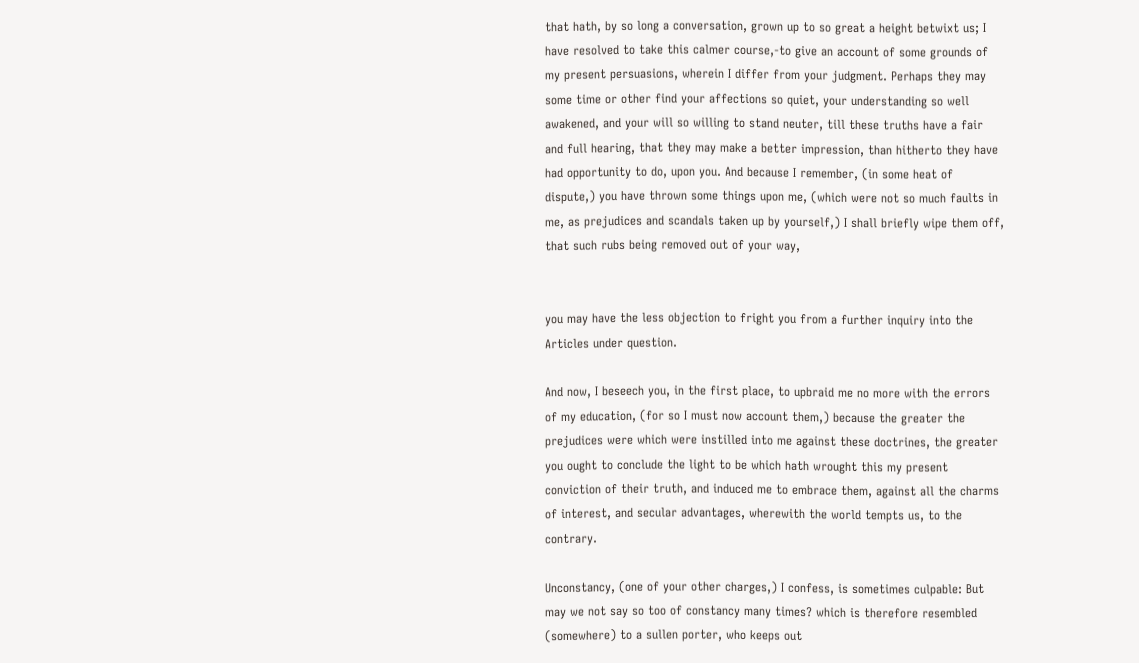that hath, by so long a conversation, grown up to so great a height betwixt us; I have resolved to take this calmer course,-to give an account of some grounds of my present persuasions, wherein I differ from your judgment. Perhaps they may some time or other find your affections so quiet, your understanding so well awakened, and your will so willing to stand neuter, till these truths have a fair and full hearing, that they may make a better impression, than hitherto they have had opportunity to do, upon you. And because I remember, (in some heat of dispute,) you have thrown some things upon me, (which were not so much faults in me, as prejudices and scandals taken up by yourself,) I shall briefly wipe them off, that such rubs being removed out of your way,


you may have the less objection to fright you from a further inquiry into the Articles under question.

And now, I beseech you, in the first place, to upbraid me no more with the errors of my education, (for so I must now account them,) because the greater the prejudices were which were instilled into me against these doctrines, the greater you ought to conclude the light to be which hath wrought this my present conviction of their truth, and induced me to embrace them, against all the charms of interest, and secular advantages, wherewith the world tempts us, to the contrary.

Unconstancy, (one of your other charges,) I confess, is sometimes culpable: But may we not say so too of constancy many times? which is therefore resembled (somewhere) to a sullen porter, who keeps out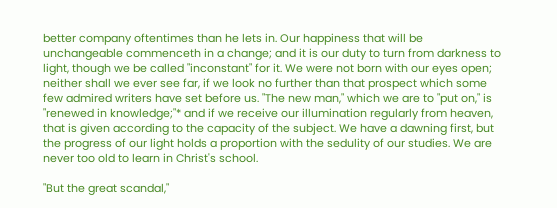better company oftentimes than he lets in. Our happiness that will be unchangeable commenceth in a change; and it is our duty to turn from darkness to light, though we be called "inconstant" for it. We were not born with our eyes open; neither shall we ever see far, if we look no further than that prospect which some few admired writers have set before us. "The new man," which we are to "put on," is "renewed in knowledge;"* and if we receive our illumination regularly from heaven, that is given according to the capacity of the subject. We have a dawning first, but the progress of our light holds a proportion with the sedulity of our studies. We are never too old to learn in Christ's school.

"But the great scandal,"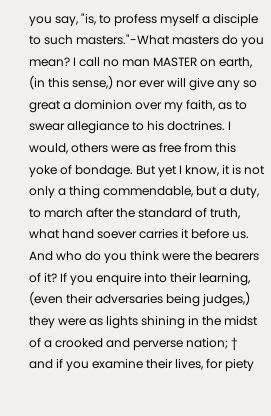you say, "is, to profess myself a disciple to such masters."-What masters do you mean? I call no man MASTER on earth, (in this sense,) nor ever will give any so great a dominion over my faith, as to swear allegiance to his doctrines. I would, others were as free from this yoke of bondage. But yet I know, it is not only a thing commendable, but a duty, to march after the standard of truth, what hand soever carries it before us. And who do you think were the bearers of it? If you enquire into their learning, (even their adversaries being judges,) they were as lights shining in the midst of a crooked and perverse nation; † and if you examine their lives, for piety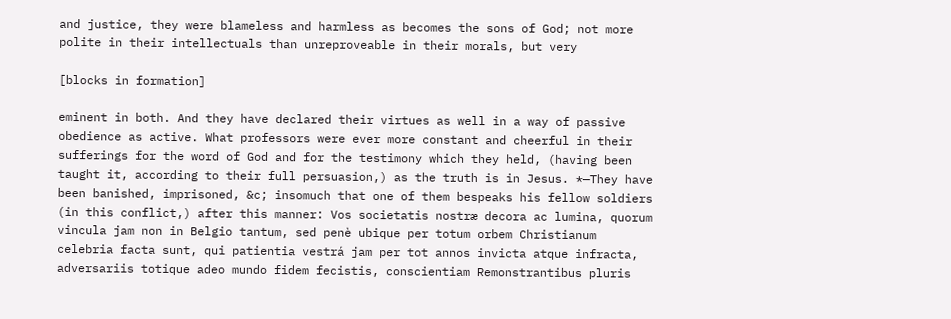and justice, they were blameless and harmless as becomes the sons of God; not more polite in their intellectuals than unreproveable in their morals, but very

[blocks in formation]

eminent in both. And they have declared their virtues as well in a way of passive obedience as active. What professors were ever more constant and cheerful in their sufferings for the word of God and for the testimony which they held, (having been taught it, according to their full persuasion,) as the truth is in Jesus. *—They have been banished, imprisoned, &c; insomuch that one of them bespeaks his fellow soldiers (in this conflict,) after this manner: Vos societatis nostræ decora ac lumina, quorum vincula jam non in Belgio tantum, sed penè ubique per totum orbem Christianum celebria facta sunt, qui patientia vestrá jam per tot annos invicta atque infracta, adversariis totique adeo mundo fidem fecistis, conscientiam Remonstrantibus pluris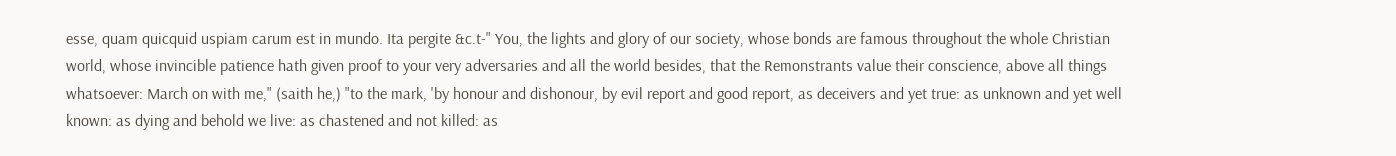esse, quam quicquid uspiam carum est in mundo. Ita pergite &c.t-" You, the lights and glory of our society, whose bonds are famous throughout the whole Christian world, whose invincible patience hath given proof to your very adversaries and all the world besides, that the Remonstrants value their conscience, above all things whatsoever: March on with me," (saith he,) "to the mark, 'by honour and dishonour, by evil report and good report, as deceivers and yet true: as unknown and yet well known: as dying and behold we live: as chastened and not killed: as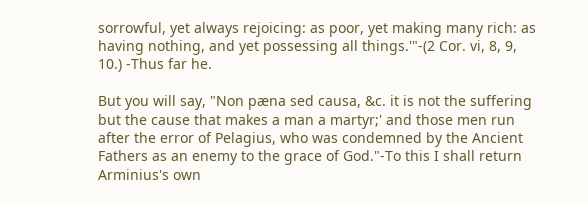sorrowful, yet always rejoicing: as poor, yet making many rich: as having nothing, and yet possessing all things.'"-(2 Cor. vi, 8, 9, 10.) -Thus far he.

But you will say, "Non pæna sed causa, &c. it is not the suffering but the cause that makes a man a martyr;' and those men run after the error of Pelagius, who was condemned by the Ancient Fathers as an enemy to the grace of God."-To this I shall return Arminius's own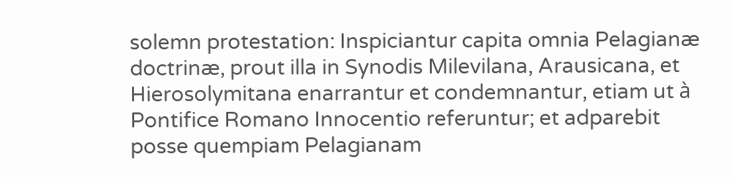solemn protestation: Inspiciantur capita omnia Pelagianæ doctrinæ, prout illa in Synodis Milevilana, Arausicana, et Hierosolymitana enarrantur et condemnantur, etiam ut à Pontifice Romano Innocentio referuntur; et adparebit posse quempiam Pelagianam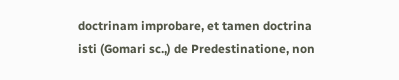doctrinam improbare, et tamen doctrina isti (Gomari sc.,) de Predestinatione, non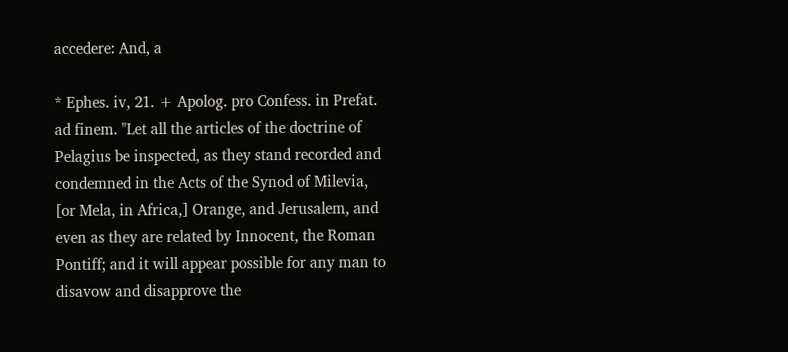accedere: And, a

* Ephes. iv, 21. + Apolog. pro Confess. in Prefat. ad finem. "Let all the articles of the doctrine of Pelagius be inspected, as they stand recorded and condemned in the Acts of the Synod of Milevia, [or Mela, in Africa,] Orange, and Jerusalem, and even as they are related by Innocent, the Roman Pontiff; and it will appear possible for any man to disavow and disapprove the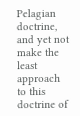Pelagian doctrine, and yet not make the least approach to this doctrine of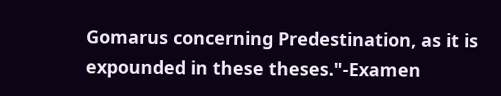Gomarus concerning Predestination, as it is expounded in these theses."-Examen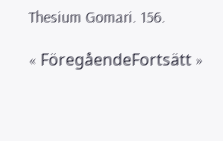Thesium Gomari. 156.

« FöregåendeFortsätt »